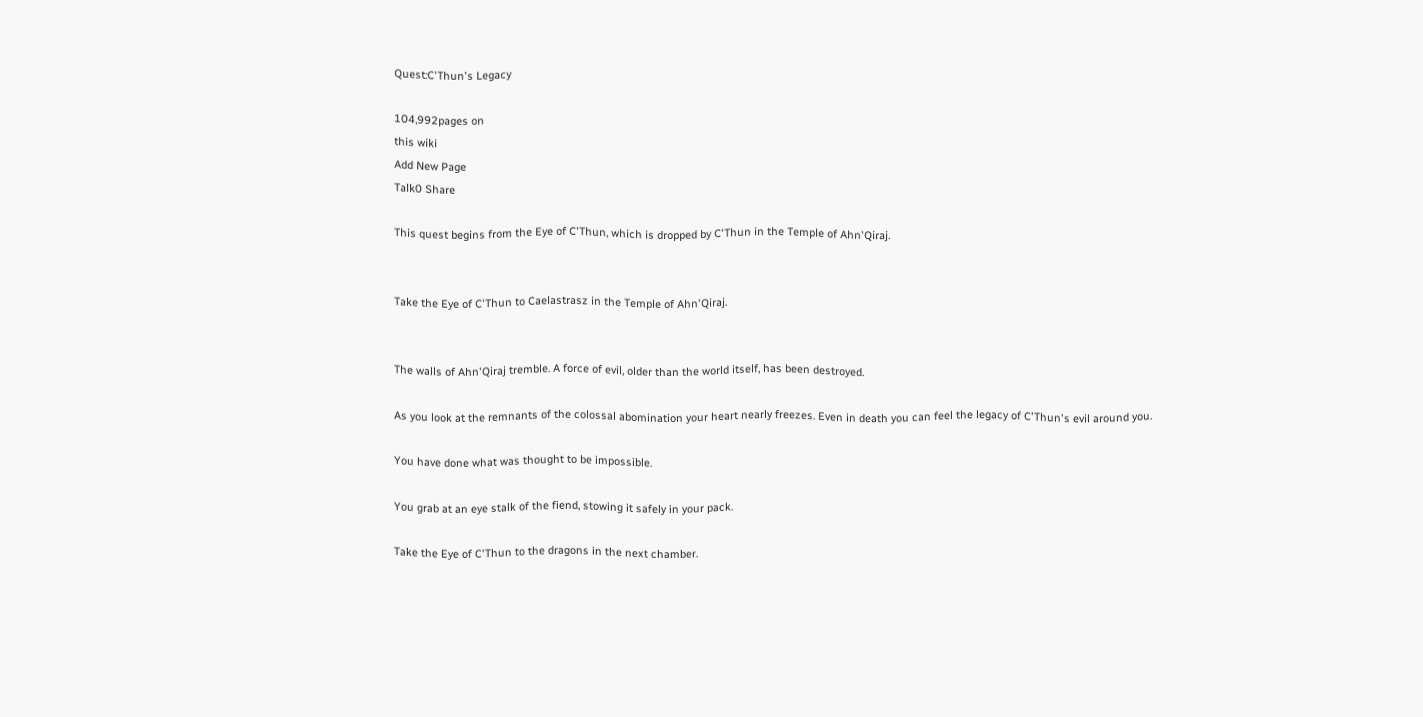Quest:C'Thun's Legacy

104,992pages on
this wiki
Add New Page
Talk0 Share

This quest begins from the Eye of C'Thun, which is dropped by C'Thun in the Temple of Ahn'Qiraj.


Take the Eye of C'Thun to Caelastrasz in the Temple of Ahn'Qiraj.


The walls of Ahn'Qiraj tremble. A force of evil, older than the world itself, has been destroyed.

As you look at the remnants of the colossal abomination your heart nearly freezes. Even in death you can feel the legacy of C'Thun's evil around you.

You have done what was thought to be impossible.

You grab at an eye stalk of the fiend, stowing it safely in your pack.

Take the Eye of C'Thun to the dragons in the next chamber.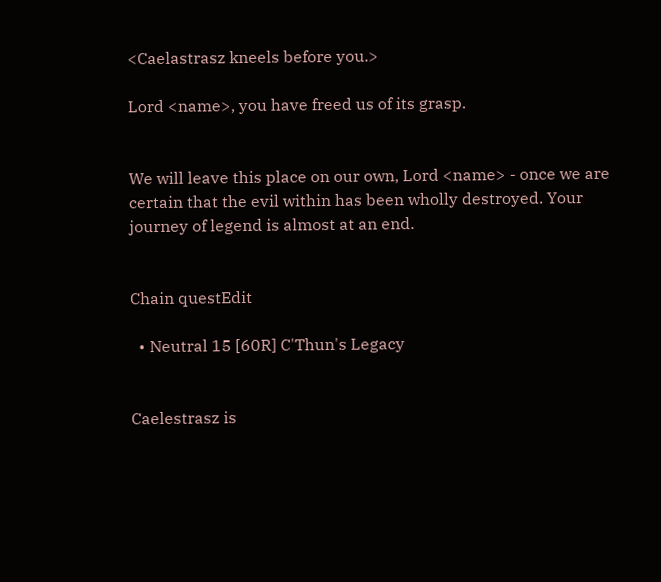<Caelastrasz kneels before you.>

Lord <name>, you have freed us of its grasp.


We will leave this place on our own, Lord <name> - once we are certain that the evil within has been wholly destroyed. Your journey of legend is almost at an end.


Chain questEdit

  • Neutral 15 [60R] C'Thun's Legacy


Caelestrasz is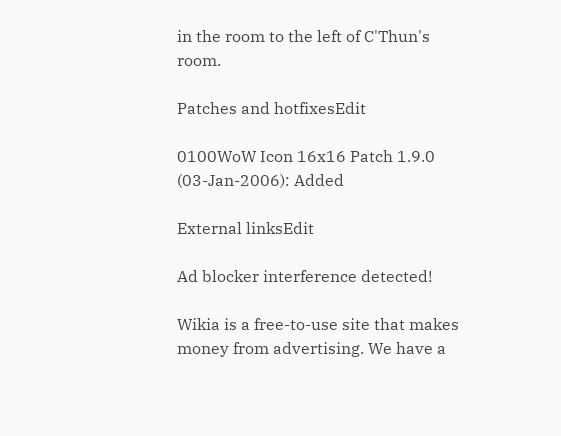in the room to the left of C'Thun's room.

Patches and hotfixesEdit

0100WoW Icon 16x16 Patch 1.9.0 (03-Jan-2006): Added

External linksEdit

Ad blocker interference detected!

Wikia is a free-to-use site that makes money from advertising. We have a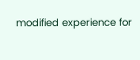modified experience for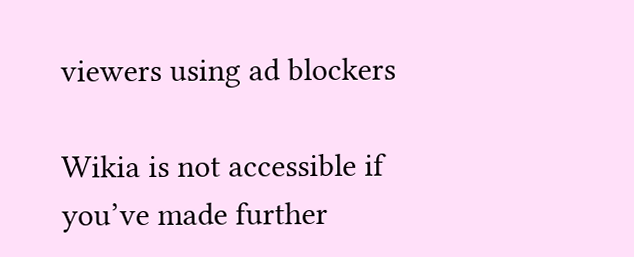viewers using ad blockers

Wikia is not accessible if you’ve made further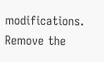modifications. Remove the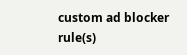custom ad blocker rule(s)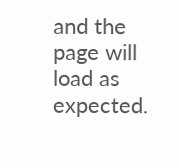and the page will load as expected.